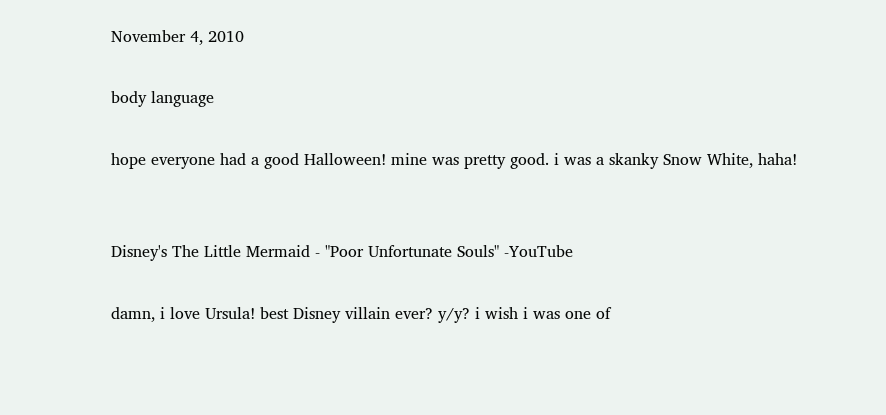November 4, 2010

body language

hope everyone had a good Halloween! mine was pretty good. i was a skanky Snow White, haha!


Disney's The Little Mermaid - "Poor Unfortunate Souls" -YouTube

damn, i love Ursula! best Disney villain ever? y/y? i wish i was one of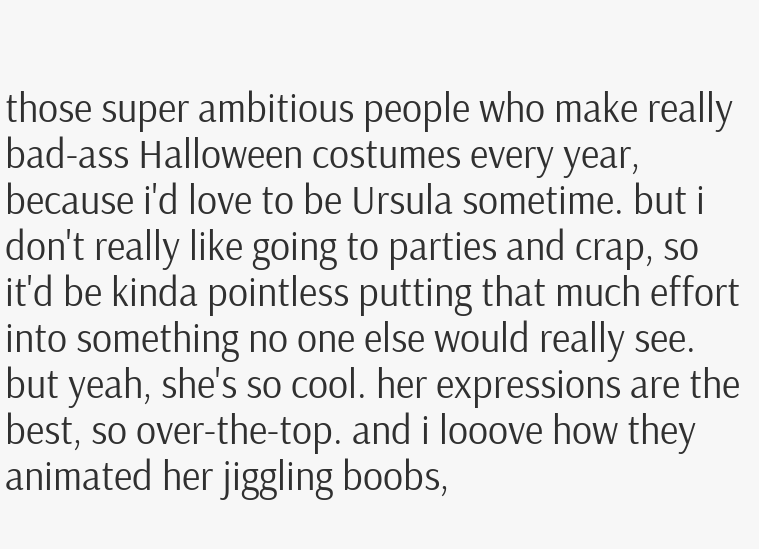those super ambitious people who make really bad-ass Halloween costumes every year, because i'd love to be Ursula sometime. but i don't really like going to parties and crap, so it'd be kinda pointless putting that much effort into something no one else would really see. but yeah, she's so cool. her expressions are the best, so over-the-top. and i looove how they animated her jiggling boobs,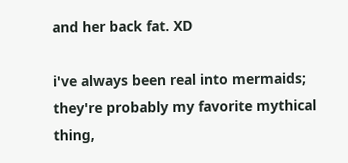and her back fat. XD

i've always been real into mermaids; they're probably my favorite mythical thing,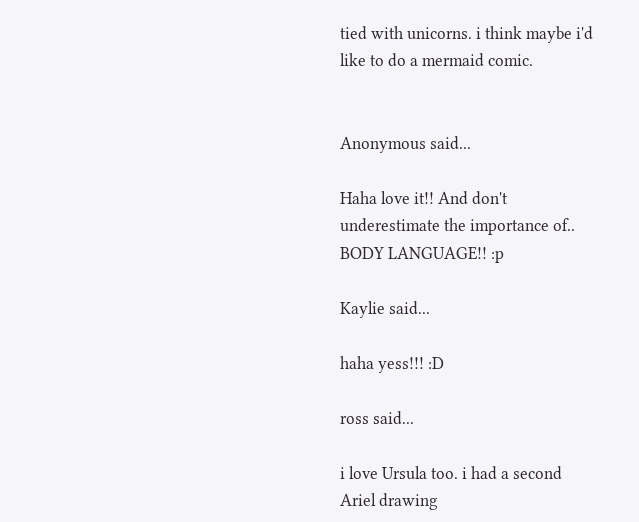tied with unicorns. i think maybe i'd like to do a mermaid comic.


Anonymous said...

Haha love it!! And don't underestimate the importance of.. BODY LANGUAGE!! :p

Kaylie said...

haha yess!!! :D

ross said...

i love Ursula too. i had a second Ariel drawing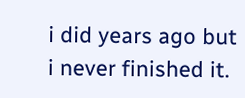i did years ago but i never finished it.